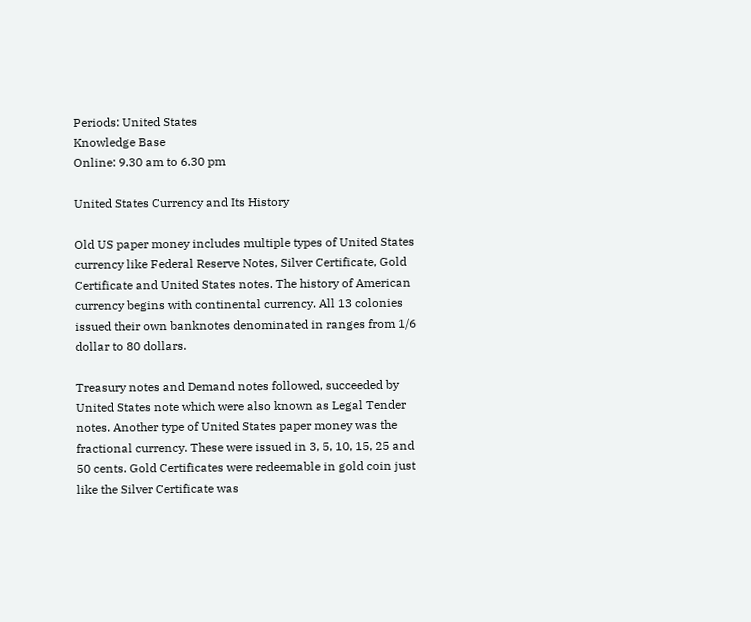Periods: United States
Knowledge Base
Online: 9.30 am to 6.30 pm

United States Currency and Its History

Old US paper money includes multiple types of United States currency like Federal Reserve Notes, Silver Certificate, Gold Certificate and United States notes. The history of American currency begins with continental currency. All 13 colonies issued their own banknotes denominated in ranges from 1/6 dollar to 80 dollars.

Treasury notes and Demand notes followed, succeeded by United States note which were also known as Legal Tender notes. Another type of United States paper money was the fractional currency. These were issued in 3, 5, 10, 15, 25 and 50 cents. Gold Certificates were redeemable in gold coin just like the Silver Certificate was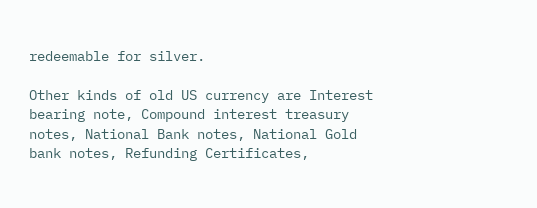redeemable for silver.

Other kinds of old US currency are Interest bearing note, Compound interest treasury notes, National Bank notes, National Gold bank notes, Refunding Certificates,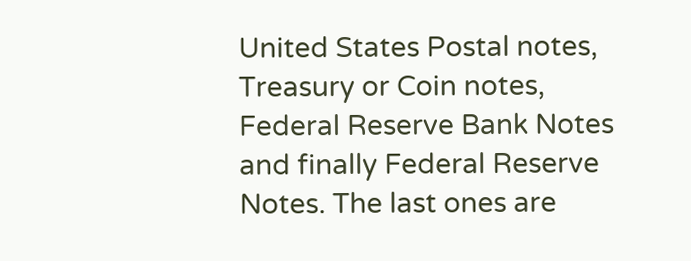United States Postal notes, Treasury or Coin notes, Federal Reserve Bank Notes and finally Federal Reserve Notes. The last ones are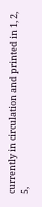currently in circulation and printed in 1, 2, 5,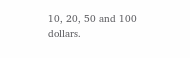10, 20, 50 and 100 dollars.